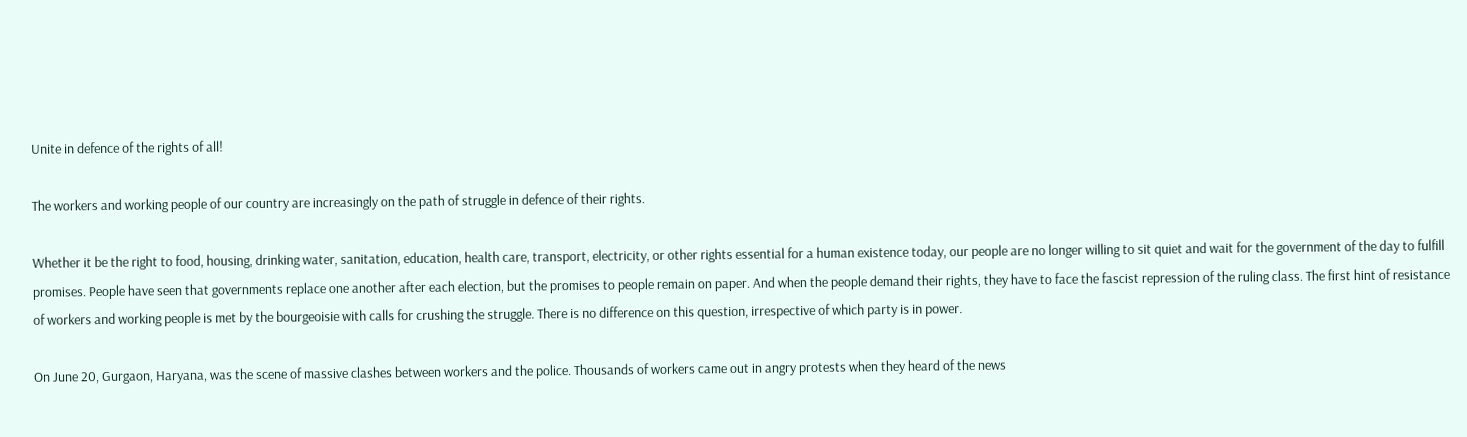Unite in defence of the rights of all!

The workers and working people of our country are increasingly on the path of struggle in defence of their rights.

Whether it be the right to food, housing, drinking water, sanitation, education, health care, transport, electricity, or other rights essential for a human existence today, our people are no longer willing to sit quiet and wait for the government of the day to fulfill promises. People have seen that governments replace one another after each election, but the promises to people remain on paper. And when the people demand their rights, they have to face the fascist repression of the ruling class. The first hint of resistance of workers and working people is met by the bourgeoisie with calls for crushing the struggle. There is no difference on this question, irrespective of which party is in power.

On June 20, Gurgaon, Haryana, was the scene of massive clashes between workers and the police. Thousands of workers came out in angry protests when they heard of the news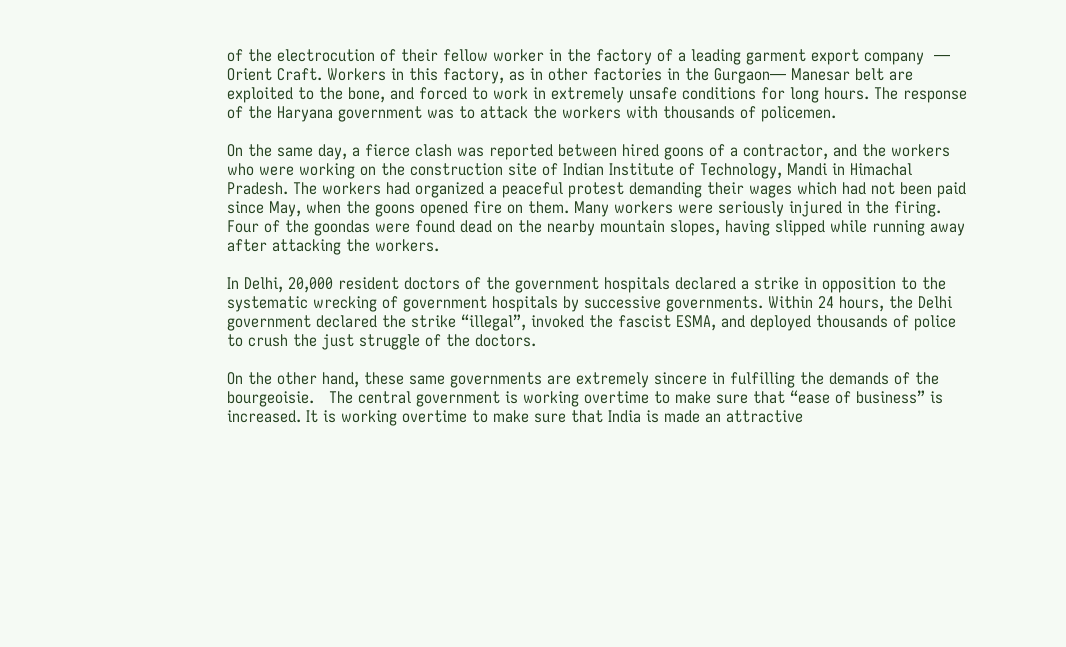of the electrocution of their fellow worker in the factory of a leading garment export company  — Orient Craft. Workers in this factory, as in other factories in the Gurgaon— Manesar belt are exploited to the bone, and forced to work in extremely unsafe conditions for long hours. The response of the Haryana government was to attack the workers with thousands of policemen.

On the same day, a fierce clash was reported between hired goons of a contractor, and the workers who were working on the construction site of Indian Institute of Technology, Mandi in Himachal Pradesh. The workers had organized a peaceful protest demanding their wages which had not been paid since May, when the goons opened fire on them. Many workers were seriously injured in the firing. Four of the goondas were found dead on the nearby mountain slopes, having slipped while running away after attacking the workers.

In Delhi, 20,000 resident doctors of the government hospitals declared a strike in opposition to the systematic wrecking of government hospitals by successive governments. Within 24 hours, the Delhi government declared the strike “illegal”, invoked the fascist ESMA, and deployed thousands of police to crush the just struggle of the doctors.

On the other hand, these same governments are extremely sincere in fulfilling the demands of the bourgeoisie.   The central government is working overtime to make sure that “ease of business” is increased. It is working overtime to make sure that India is made an attractive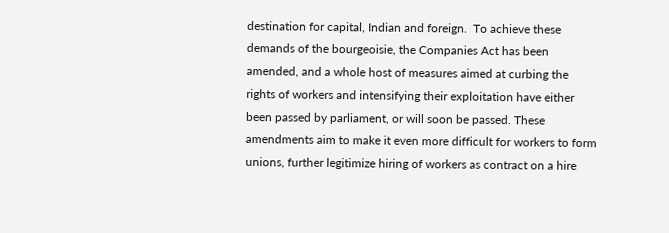destination for capital, Indian and foreign.  To achieve these demands of the bourgeoisie, the Companies Act has been amended, and a whole host of measures aimed at curbing the rights of workers and intensifying their exploitation have either been passed by parliament, or will soon be passed. These amendments aim to make it even more difficult for workers to form unions, further legitimize hiring of workers as contract on a hire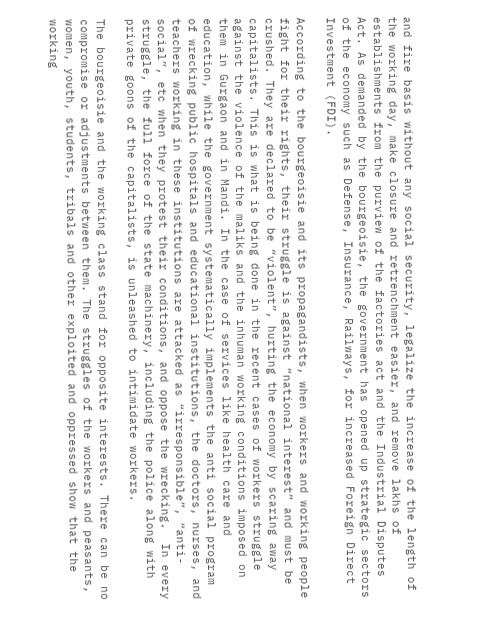and fire basis without any social security, legalize the increase of the length of the working day, make closure and retrenchment easier, and remove lakhs of establishments from the purview of the factories act and the Industrial Disputes Act. As demanded by the bourgeoisie, the government has opened up strategic sectors of the economy such as Defense, Insurance, Railways, for increased Foreign Direct Investment (FDI).

According to the bourgeoisie and its propagandists, when workers and working people fight for their rights, their struggle is against “national interest” and must be crushed. They are declared to be “violent”, hurting the economy by scaring away capitalists. This is what is being done in the recent cases of workers struggle against the violence of the maliks and the inhuman working conditions imposed on them in Gurgaon and in Mandi. In the case of services like health care and education, while the government systematically implements the anti social program of wrecking public hospitals and educational institutions, the doctors, nurses, and teachers working in these institutions are attacked as “irresponsible”, “anti-social”, etc when they protest their conditions, and oppose the wrecking.  In every struggle, the full force of the state machinery, including the police along with private goons of the capitalists, is unleashed to intimidate workers.

The bourgeoisie and the working class stand for opposite interests. There can be no compromise or adjustments between them. The struggles of the workers and peasants, women, youth, students, tribals and other exploited and oppressed show that the working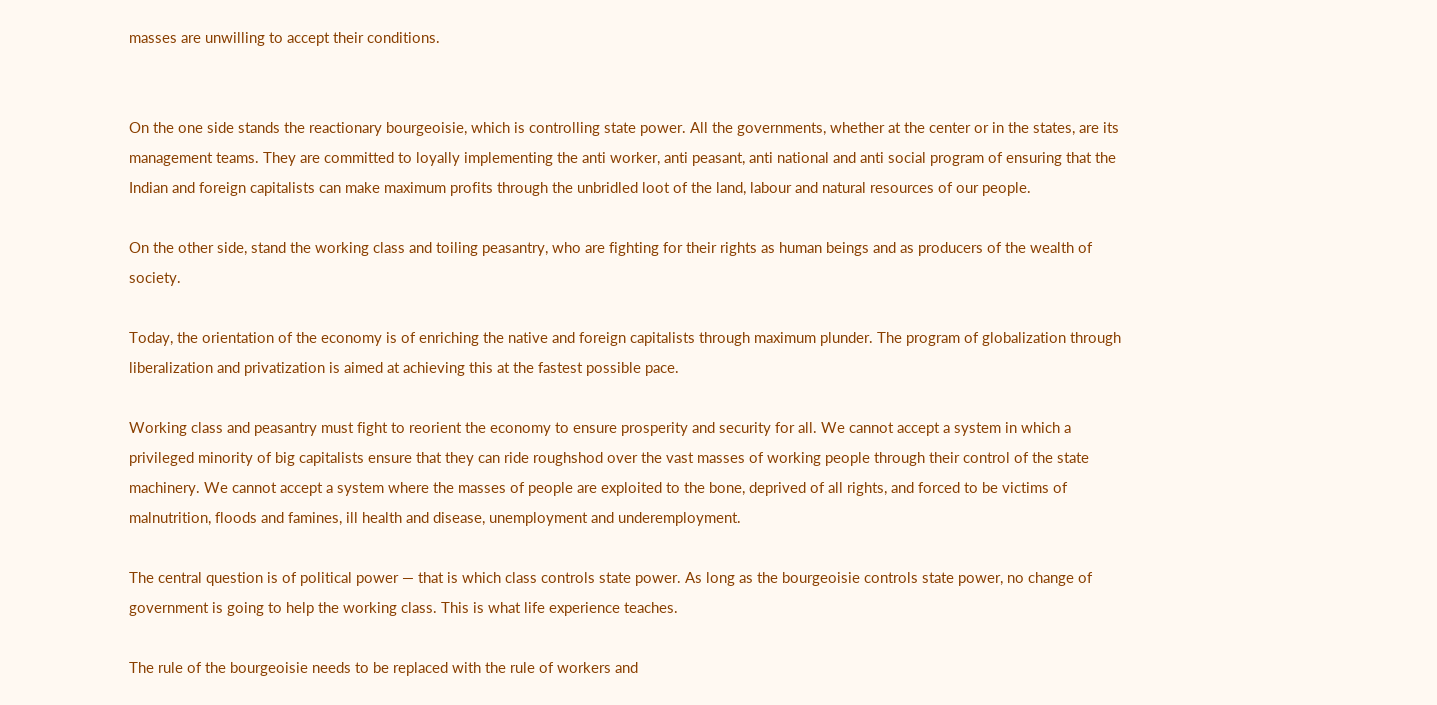masses are unwilling to accept their conditions.


On the one side stands the reactionary bourgeoisie, which is controlling state power. All the governments, whether at the center or in the states, are its management teams. They are committed to loyally implementing the anti worker, anti peasant, anti national and anti social program of ensuring that the Indian and foreign capitalists can make maximum profits through the unbridled loot of the land, labour and natural resources of our people.

On the other side, stand the working class and toiling peasantry, who are fighting for their rights as human beings and as producers of the wealth of society.

Today, the orientation of the economy is of enriching the native and foreign capitalists through maximum plunder. The program of globalization through liberalization and privatization is aimed at achieving this at the fastest possible pace.

Working class and peasantry must fight to reorient the economy to ensure prosperity and security for all. We cannot accept a system in which a privileged minority of big capitalists ensure that they can ride roughshod over the vast masses of working people through their control of the state machinery. We cannot accept a system where the masses of people are exploited to the bone, deprived of all rights, and forced to be victims of malnutrition, floods and famines, ill health and disease, unemployment and underemployment.

The central question is of political power — that is which class controls state power. As long as the bourgeoisie controls state power, no change of government is going to help the working class. This is what life experience teaches.

The rule of the bourgeoisie needs to be replaced with the rule of workers and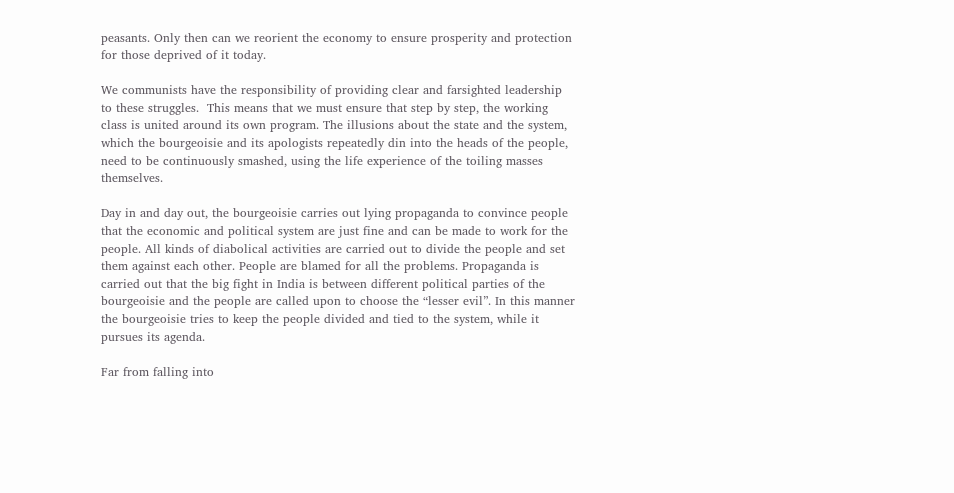peasants. Only then can we reorient the economy to ensure prosperity and protection for those deprived of it today.

We communists have the responsibility of providing clear and farsighted leadership to these struggles.  This means that we must ensure that step by step, the working class is united around its own program. The illusions about the state and the system, which the bourgeoisie and its apologists repeatedly din into the heads of the people, need to be continuously smashed, using the life experience of the toiling masses themselves.

Day in and day out, the bourgeoisie carries out lying propaganda to convince people that the economic and political system are just fine and can be made to work for the people. All kinds of diabolical activities are carried out to divide the people and set them against each other. People are blamed for all the problems. Propaganda is carried out that the big fight in India is between different political parties of the bourgeoisie and the people are called upon to choose the “lesser evil”. In this manner the bourgeoisie tries to keep the people divided and tied to the system, while it pursues its agenda.

Far from falling into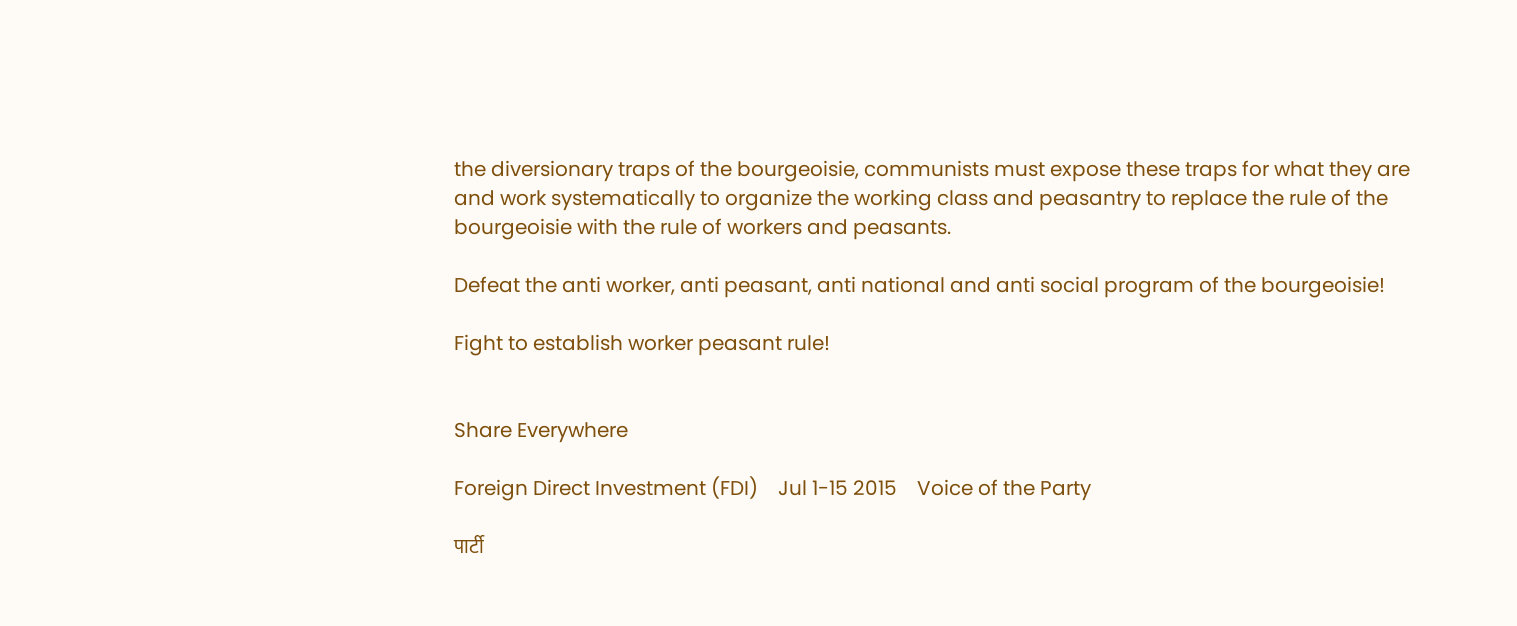the diversionary traps of the bourgeoisie, communists must expose these traps for what they are and work systematically to organize the working class and peasantry to replace the rule of the bourgeoisie with the rule of workers and peasants.

Defeat the anti worker, anti peasant, anti national and anti social program of the bourgeoisie!

Fight to establish worker peasant rule!


Share Everywhere

Foreign Direct Investment (FDI)    Jul 1-15 2015    Voice of the Party

पार्टी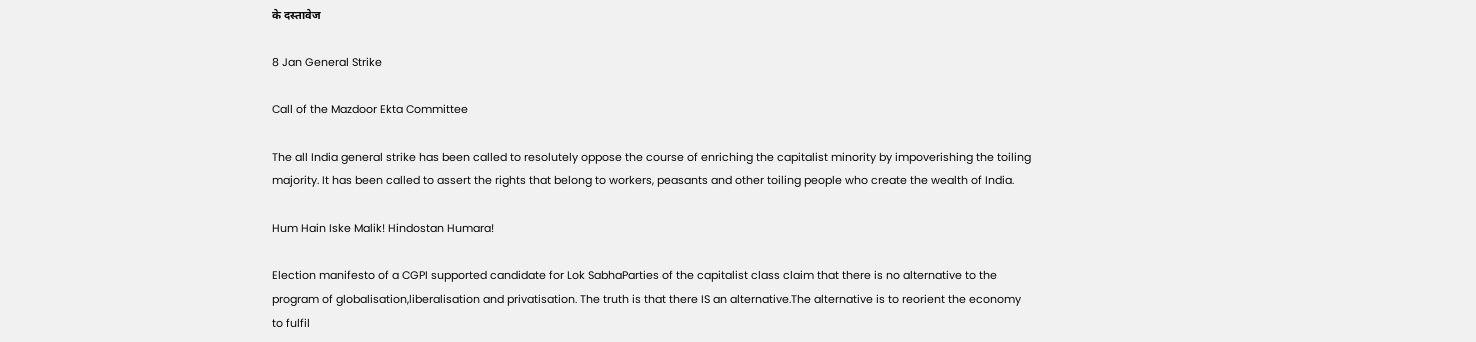के दस्तावेज

8 Jan General Strike

Call of the Mazdoor Ekta Committee

The all India general strike has been called to resolutely oppose the course of enriching the capitalist minority by impoverishing the toiling majority. It has been called to assert the rights that belong to workers, peasants and other toiling people who create the wealth of India.

Hum Hain Iske Malik! Hindostan Humara!

Election manifesto of a CGPI supported candidate for Lok SabhaParties of the capitalist class claim that there is no alternative to the program of globalisation,liberalisation and privatisation. The truth is that there IS an alternative.The alternative is to reorient the economy to fulfil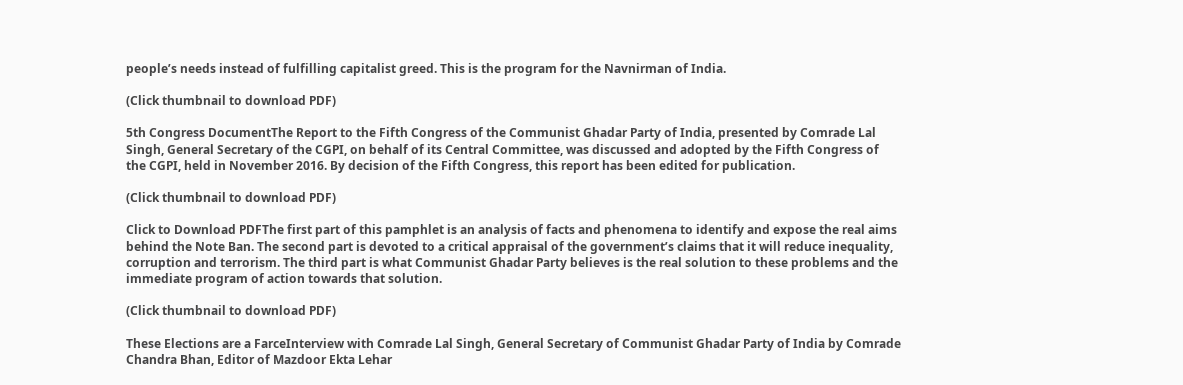people’s needs instead of fulfilling capitalist greed. This is the program for the Navnirman of India.

(Click thumbnail to download PDF)

5th Congress DocumentThe Report to the Fifth Congress of the Communist Ghadar Party of India, presented by Comrade Lal Singh, General Secretary of the CGPI, on behalf of its Central Committee, was discussed and adopted by the Fifth Congress of the CGPI, held in November 2016. By decision of the Fifth Congress, this report has been edited for publication.

(Click thumbnail to download PDF)

Click to Download PDFThe first part of this pamphlet is an analysis of facts and phenomena to identify and expose the real aims behind the Note Ban. The second part is devoted to a critical appraisal of the government’s claims that it will reduce inequality, corruption and terrorism. The third part is what Communist Ghadar Party believes is the real solution to these problems and the immediate program of action towards that solution.

(Click thumbnail to download PDF)

These Elections are a FarceInterview with Comrade Lal Singh, General Secretary of Communist Ghadar Party of India by Comrade Chandra Bhan, Editor of Mazdoor Ekta Lehar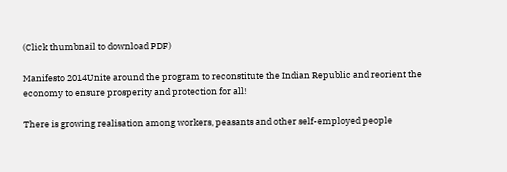(Click thumbnail to download PDF)

Manifesto 2014Unite around the program to reconstitute the Indian Republic and reorient the economy to ensure prosperity and protection for all!

There is growing realisation among workers, peasants and other self-employed people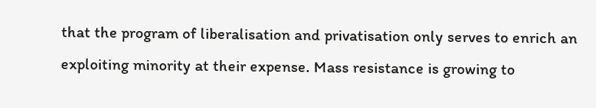that the program of liberalisation and privatisation only serves to enrich an exploiting minority at their expense. Mass resistance is growing to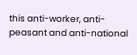this anti-worker, anti-peasant and anti-national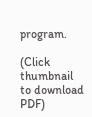program.

(Click thumbnail to download PDF)